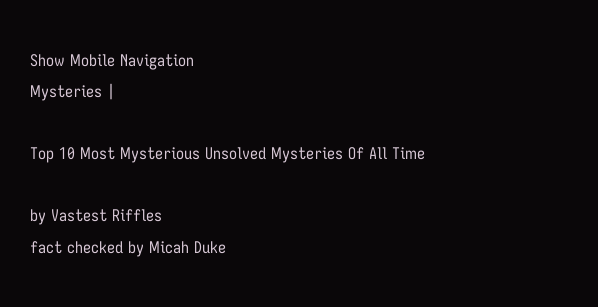Show Mobile Navigation
Mysteries |

Top 10 Most Mysterious Unsolved Mysteries Of All Time

by Vastest Riffles
fact checked by Micah Duke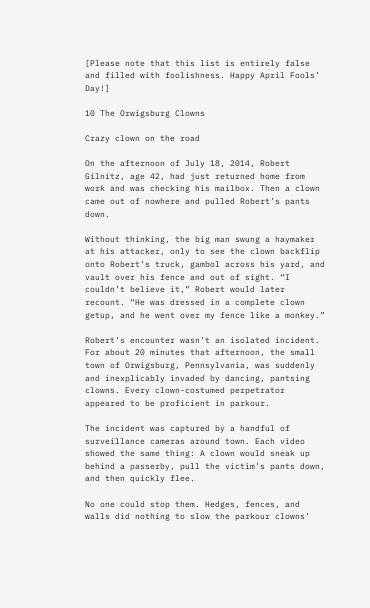[Please note that this list is entirely false and filled with foolishness. Happy April Fools’ Day!]

10 The Orwigsburg Clowns

Crazy clown on the road

On the afternoon of July 18, 2014, Robert Gilnitz, age 42, had just returned home from work and was checking his mailbox. Then a clown came out of nowhere and pulled Robert’s pants down.

Without thinking, the big man swung a haymaker at his attacker, only to see the clown backflip onto Robert’s truck, gambol across his yard, and vault over his fence and out of sight. “I couldn’t believe it,” Robert would later recount. “He was dressed in a complete clown getup, and he went over my fence like a monkey.”

Robert’s encounter wasn’t an isolated incident. For about 20 minutes that afternoon, the small town of Orwigsburg, Pennsylvania, was suddenly and inexplicably invaded by dancing, pantsing clowns. Every clown-costumed perpetrator appeared to be proficient in parkour.

The incident was captured by a handful of surveillance cameras around town. Each video showed the same thing: A clown would sneak up behind a passerby, pull the victim’s pants down, and then quickly flee.

No one could stop them. Hedges, fences, and walls did nothing to slow the parkour clowns’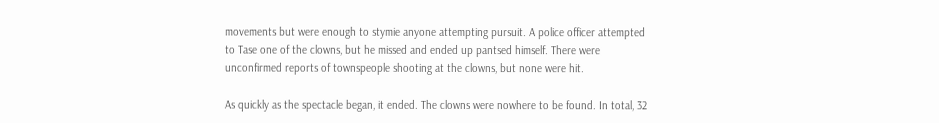movements but were enough to stymie anyone attempting pursuit. A police officer attempted to Tase one of the clowns, but he missed and ended up pantsed himself. There were unconfirmed reports of townspeople shooting at the clowns, but none were hit.

As quickly as the spectacle began, it ended. The clowns were nowhere to be found. In total, 32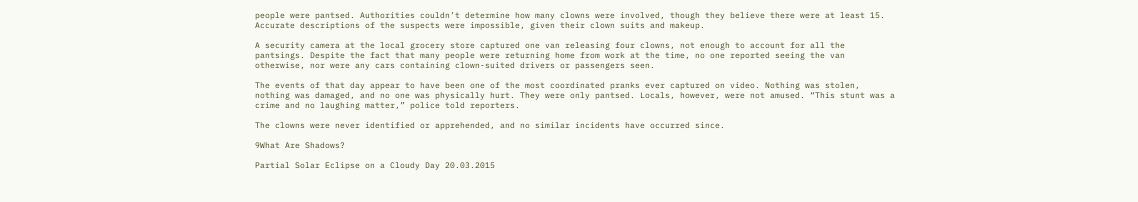people were pantsed. Authorities couldn’t determine how many clowns were involved, though they believe there were at least 15. Accurate descriptions of the suspects were impossible, given their clown suits and makeup.

A security camera at the local grocery store captured one van releasing four clowns, not enough to account for all the pantsings. Despite the fact that many people were returning home from work at the time, no one reported seeing the van otherwise, nor were any cars containing clown-suited drivers or passengers seen.

The events of that day appear to have been one of the most coordinated pranks ever captured on video. Nothing was stolen, nothing was damaged, and no one was physically hurt. They were only pantsed. Locals, however, were not amused. “This stunt was a crime and no laughing matter,” police told reporters.

The clowns were never identified or apprehended, and no similar incidents have occurred since.

9What Are Shadows?

Partial Solar Eclipse on a Cloudy Day 20.03.2015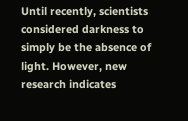Until recently, scientists considered darkness to simply be the absence of light. However, new research indicates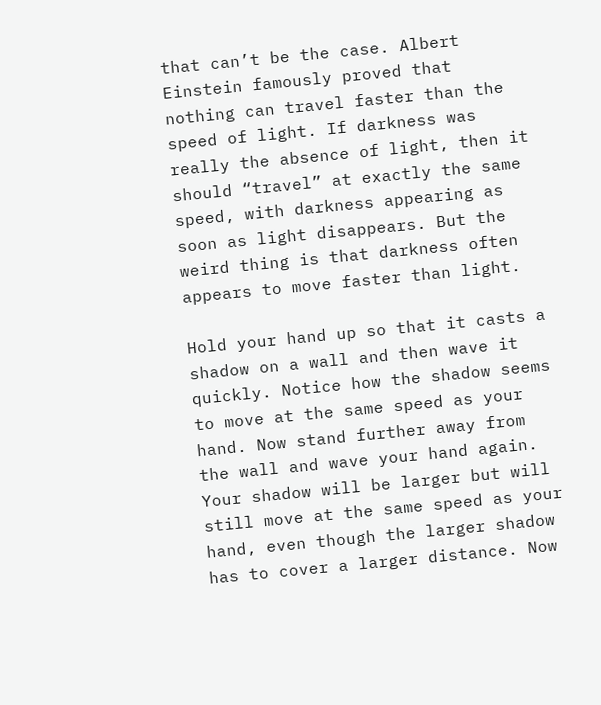that can’t be the case. Albert Einstein famously proved that nothing can travel faster than the speed of light. If darkness was really the absence of light, then it should “travel” at exactly the same speed, with darkness appearing as soon as light disappears. But the weird thing is that darkness often appears to move faster than light.

Hold your hand up so that it casts a shadow on a wall and then wave it quickly. Notice how the shadow seems to move at the same speed as your hand. Now stand further away from the wall and wave your hand again. Your shadow will be larger but will still move at the same speed as your hand, even though the larger shadow has to cover a larger distance. Now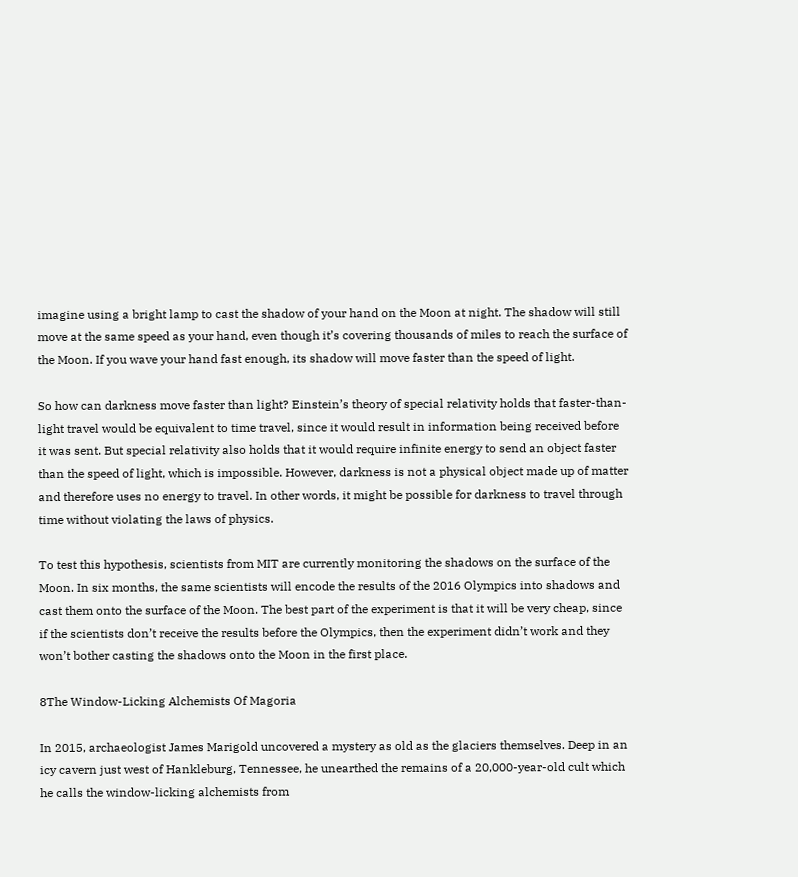imagine using a bright lamp to cast the shadow of your hand on the Moon at night. The shadow will still move at the same speed as your hand, even though it’s covering thousands of miles to reach the surface of the Moon. If you wave your hand fast enough, its shadow will move faster than the speed of light.

So how can darkness move faster than light? Einstein’s theory of special relativity holds that faster-than-light travel would be equivalent to time travel, since it would result in information being received before it was sent. But special relativity also holds that it would require infinite energy to send an object faster than the speed of light, which is impossible. However, darkness is not a physical object made up of matter and therefore uses no energy to travel. In other words, it might be possible for darkness to travel through time without violating the laws of physics.

To test this hypothesis, scientists from MIT are currently monitoring the shadows on the surface of the Moon. In six months, the same scientists will encode the results of the 2016 Olympics into shadows and cast them onto the surface of the Moon. The best part of the experiment is that it will be very cheap, since if the scientists don’t receive the results before the Olympics, then the experiment didn’t work and they won’t bother casting the shadows onto the Moon in the first place.

8The Window-Licking Alchemists Of Magoria

In 2015, archaeologist James Marigold uncovered a mystery as old as the glaciers themselves. Deep in an icy cavern just west of Hankleburg, Tennessee, he unearthed the remains of a 20,000-year-old cult which he calls the window-licking alchemists from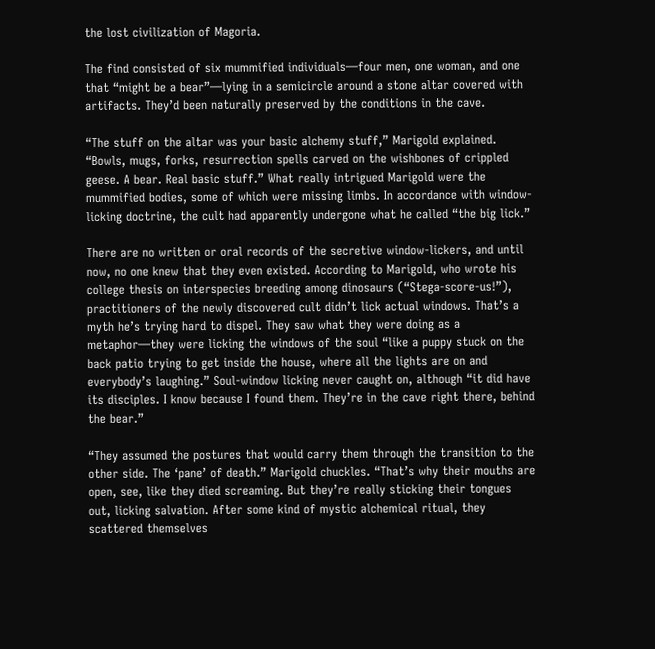the lost civilization of Magoria.

The find consisted of six mummified individuals—four men, one woman, and one that “might be a bear”—lying in a semicircle around a stone altar covered with artifacts. They’d been naturally preserved by the conditions in the cave.

“The stuff on the altar was your basic alchemy stuff,” Marigold explained. “Bowls, mugs, forks, resurrection spells carved on the wishbones of crippled geese. A bear. Real basic stuff.” What really intrigued Marigold were the mummified bodies, some of which were missing limbs. In accordance with window-licking doctrine, the cult had apparently undergone what he called “the big lick.”

There are no written or oral records of the secretive window-lickers, and until now, no one knew that they even existed. According to Marigold, who wrote his college thesis on interspecies breeding among dinosaurs (“Stega-score-us!”), practitioners of the newly discovered cult didn’t lick actual windows. That’s a myth he’s trying hard to dispel. They saw what they were doing as a metaphor—they were licking the windows of the soul “like a puppy stuck on the back patio trying to get inside the house, where all the lights are on and everybody’s laughing.” Soul-window licking never caught on, although “it did have its disciples. I know because I found them. They’re in the cave right there, behind the bear.”

“They assumed the postures that would carry them through the transition to the other side. The ‘pane’ of death.” Marigold chuckles. “That’s why their mouths are open, see, like they died screaming. But they’re really sticking their tongues out, licking salvation. After some kind of mystic alchemical ritual, they scattered themselves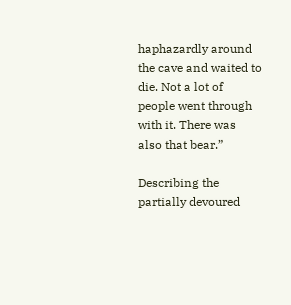haphazardly around the cave and waited to die. Not a lot of people went through with it. There was also that bear.”

Describing the partially devoured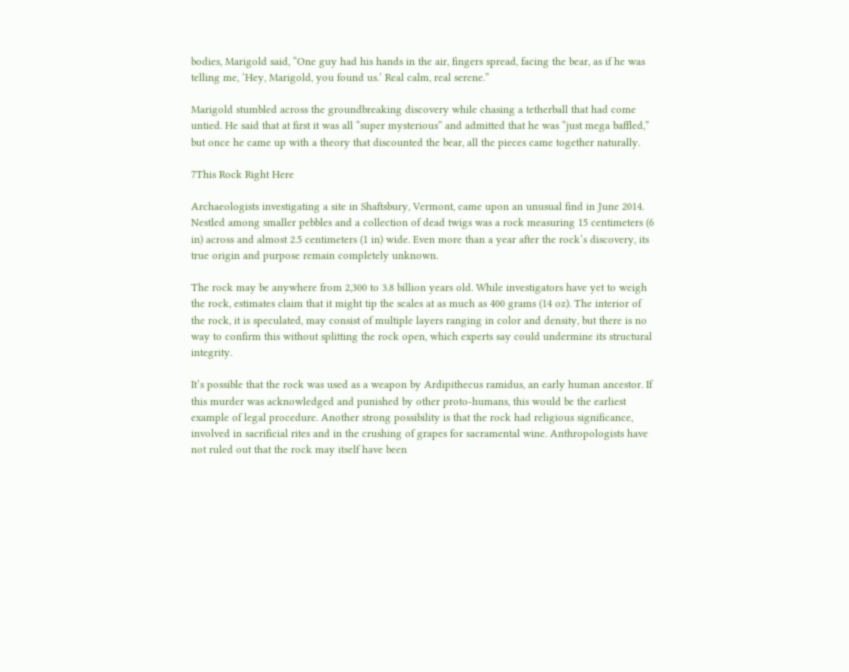bodies, Marigold said, “One guy had his hands in the air, fingers spread, facing the bear, as if he was telling me, ‘Hey, Marigold, you found us.’ Real calm, real serene.”

Marigold stumbled across the groundbreaking discovery while chasing a tetherball that had come untied. He said that at first it was all “super mysterious” and admitted that he was “just mega baffled,” but once he came up with a theory that discounted the bear, all the pieces came together naturally.

7This Rock Right Here

Archaeologists investigating a site in Shaftsbury, Vermont, came upon an unusual find in June 2014. Nestled among smaller pebbles and a collection of dead twigs was a rock measuring 15 centimeters (6 in) across and almost 2.5 centimeters (1 in) wide. Even more than a year after the rock’s discovery, its true origin and purpose remain completely unknown.

The rock may be anywhere from 2,300 to 3.8 billion years old. While investigators have yet to weigh the rock, estimates claim that it might tip the scales at as much as 400 grams (14 oz). The interior of the rock, it is speculated, may consist of multiple layers ranging in color and density, but there is no way to confirm this without splitting the rock open, which experts say could undermine its structural integrity.

It’s possible that the rock was used as a weapon by Ardipithecus ramidus, an early human ancestor. If this murder was acknowledged and punished by other proto-humans, this would be the earliest example of legal procedure. Another strong possibility is that the rock had religious significance, involved in sacrificial rites and in the crushing of grapes for sacramental wine. Anthropologists have not ruled out that the rock may itself have been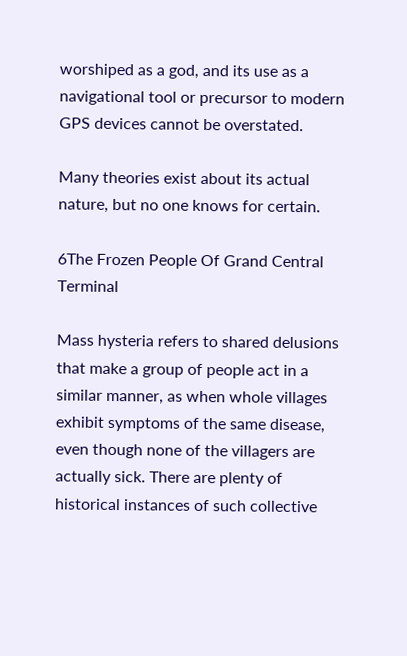worshiped as a god, and its use as a navigational tool or precursor to modern GPS devices cannot be overstated.

Many theories exist about its actual nature, but no one knows for certain.

6The Frozen People Of Grand Central Terminal

Mass hysteria refers to shared delusions that make a group of people act in a similar manner, as when whole villages exhibit symptoms of the same disease, even though none of the villagers are actually sick. There are plenty of historical instances of such collective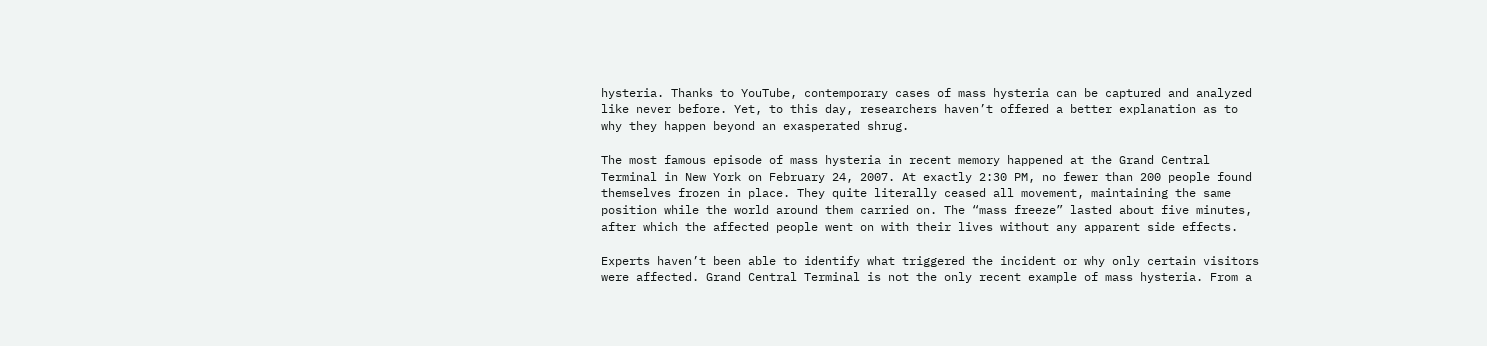hysteria. Thanks to YouTube, contemporary cases of mass hysteria can be captured and analyzed like never before. Yet, to this day, researchers haven’t offered a better explanation as to why they happen beyond an exasperated shrug.

The most famous episode of mass hysteria in recent memory happened at the Grand Central Terminal in New York on February 24, 2007. At exactly 2:30 PM, no fewer than 200 people found themselves frozen in place. They quite literally ceased all movement, maintaining the same position while the world around them carried on. The “mass freeze” lasted about five minutes, after which the affected people went on with their lives without any apparent side effects.

Experts haven’t been able to identify what triggered the incident or why only certain visitors were affected. Grand Central Terminal is not the only recent example of mass hysteria. From a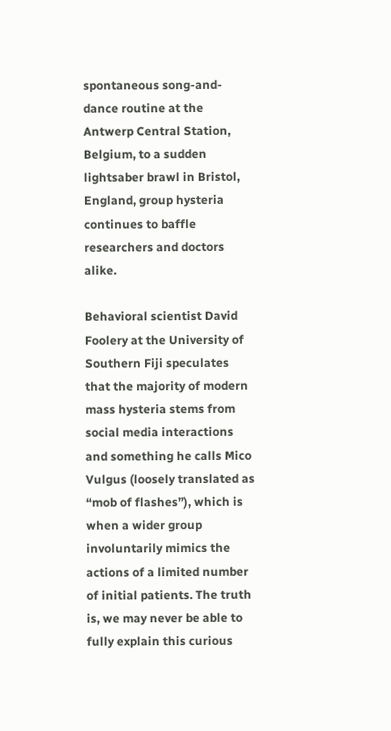spontaneous song-and-dance routine at the Antwerp Central Station, Belgium, to a sudden lightsaber brawl in Bristol, England, group hysteria continues to baffle researchers and doctors alike.

Behavioral scientist David Foolery at the University of Southern Fiji speculates that the majority of modern mass hysteria stems from social media interactions and something he calls Mico Vulgus (loosely translated as “mob of flashes”), which is when a wider group involuntarily mimics the actions of a limited number of initial patients. The truth is, we may never be able to fully explain this curious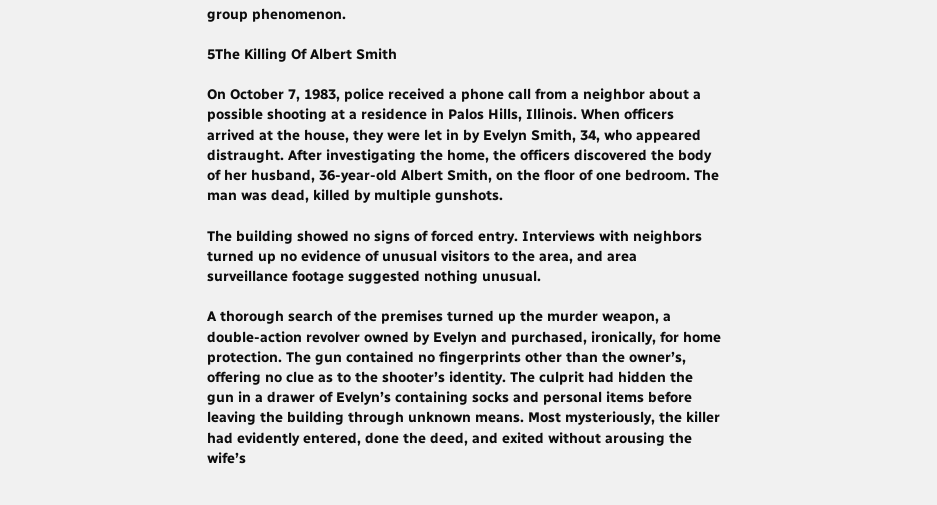group phenomenon.

5The Killing Of Albert Smith

On October 7, 1983, police received a phone call from a neighbor about a possible shooting at a residence in Palos Hills, Illinois. When officers arrived at the house, they were let in by Evelyn Smith, 34, who appeared distraught. After investigating the home, the officers discovered the body of her husband, 36-year-old Albert Smith, on the floor of one bedroom. The man was dead, killed by multiple gunshots.

The building showed no signs of forced entry. Interviews with neighbors turned up no evidence of unusual visitors to the area, and area surveillance footage suggested nothing unusual.

A thorough search of the premises turned up the murder weapon, a double-action revolver owned by Evelyn and purchased, ironically, for home protection. The gun contained no fingerprints other than the owner’s, offering no clue as to the shooter’s identity. The culprit had hidden the gun in a drawer of Evelyn’s containing socks and personal items before leaving the building through unknown means. Most mysteriously, the killer had evidently entered, done the deed, and exited without arousing the wife’s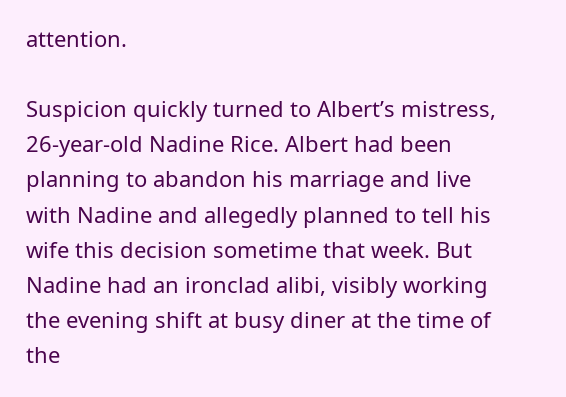attention.

Suspicion quickly turned to Albert’s mistress, 26-year-old Nadine Rice. Albert had been planning to abandon his marriage and live with Nadine and allegedly planned to tell his wife this decision sometime that week. But Nadine had an ironclad alibi, visibly working the evening shift at busy diner at the time of the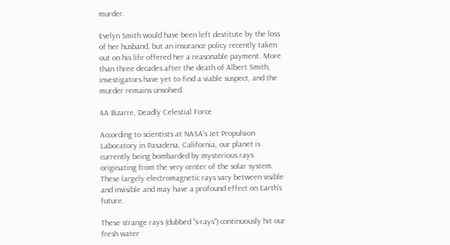murder.

Evelyn Smith would have been left destitute by the loss of her husband, but an insurance policy recently taken out on his life offered her a reasonable payment. More than three decades after the death of Albert Smith, investigators have yet to find a viable suspect, and the murder remains unsolved.

4A Bizarre, Deadly Celestial Force

According to scientists at NASA’s Jet Propulsion Laboratory in Pasadena, California, our planet is currently being bombarded by mysterious rays originating from the very center of the solar system. These largely electromagnetic rays vary between visible and invisible and may have a profound effect on Earth’s future.

These strange rays (dubbed “s-rays”) continuously hit our fresh water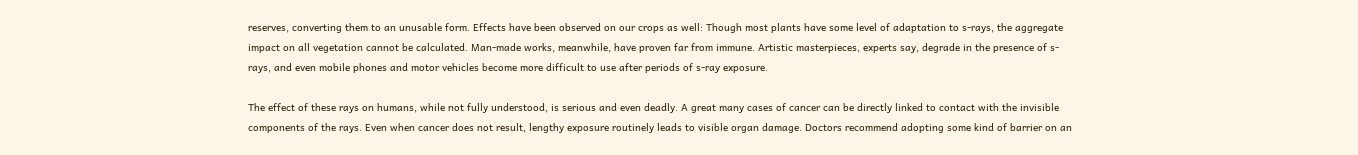reserves, converting them to an unusable form. Effects have been observed on our crops as well: Though most plants have some level of adaptation to s-rays, the aggregate impact on all vegetation cannot be calculated. Man-made works, meanwhile, have proven far from immune. Artistic masterpieces, experts say, degrade in the presence of s-rays, and even mobile phones and motor vehicles become more difficult to use after periods of s-ray exposure.

The effect of these rays on humans, while not fully understood, is serious and even deadly. A great many cases of cancer can be directly linked to contact with the invisible components of the rays. Even when cancer does not result, lengthy exposure routinely leads to visible organ damage. Doctors recommend adopting some kind of barrier on an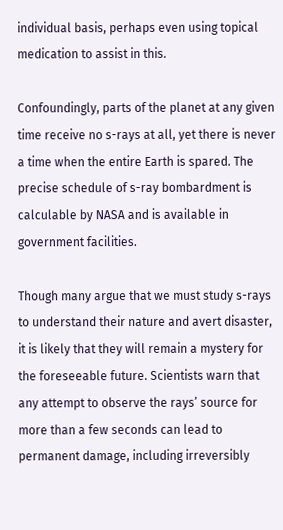individual basis, perhaps even using topical medication to assist in this.

Confoundingly, parts of the planet at any given time receive no s-rays at all, yet there is never a time when the entire Earth is spared. The precise schedule of s-ray bombardment is calculable by NASA and is available in government facilities.

Though many argue that we must study s-rays to understand their nature and avert disaster, it is likely that they will remain a mystery for the foreseeable future. Scientists warn that any attempt to observe the rays’ source for more than a few seconds can lead to permanent damage, including irreversibly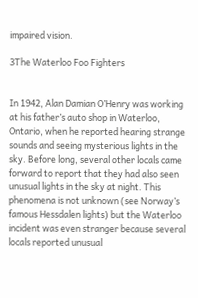impaired vision.

3The Waterloo Foo Fighters


In 1942, Alan Damian O’Henry was working at his father’s auto shop in Waterloo, Ontario, when he reported hearing strange sounds and seeing mysterious lights in the sky. Before long, several other locals came forward to report that they had also seen unusual lights in the sky at night. This phenomena is not unknown (see Norway’s famous Hessdalen lights) but the Waterloo incident was even stranger because several locals reported unusual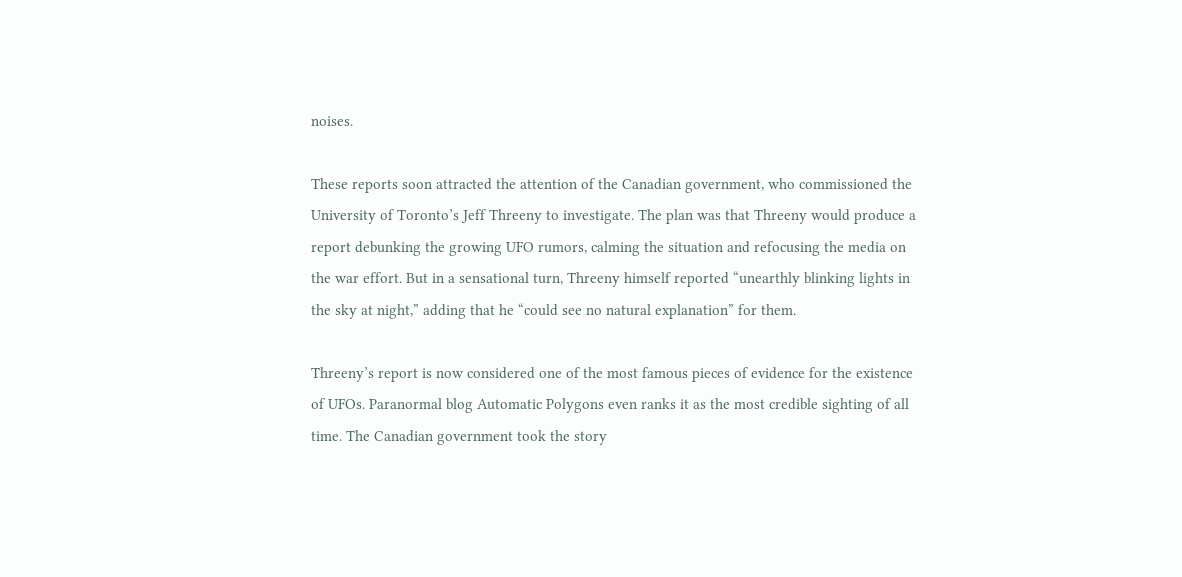noises.

These reports soon attracted the attention of the Canadian government, who commissioned the University of Toronto’s Jeff Threeny to investigate. The plan was that Threeny would produce a report debunking the growing UFO rumors, calming the situation and refocusing the media on the war effort. But in a sensational turn, Threeny himself reported “unearthly blinking lights in the sky at night,” adding that he “could see no natural explanation” for them.

Threeny’s report is now considered one of the most famous pieces of evidence for the existence of UFOs. Paranormal blog Automatic Polygons even ranks it as the most credible sighting of all time. The Canadian government took the story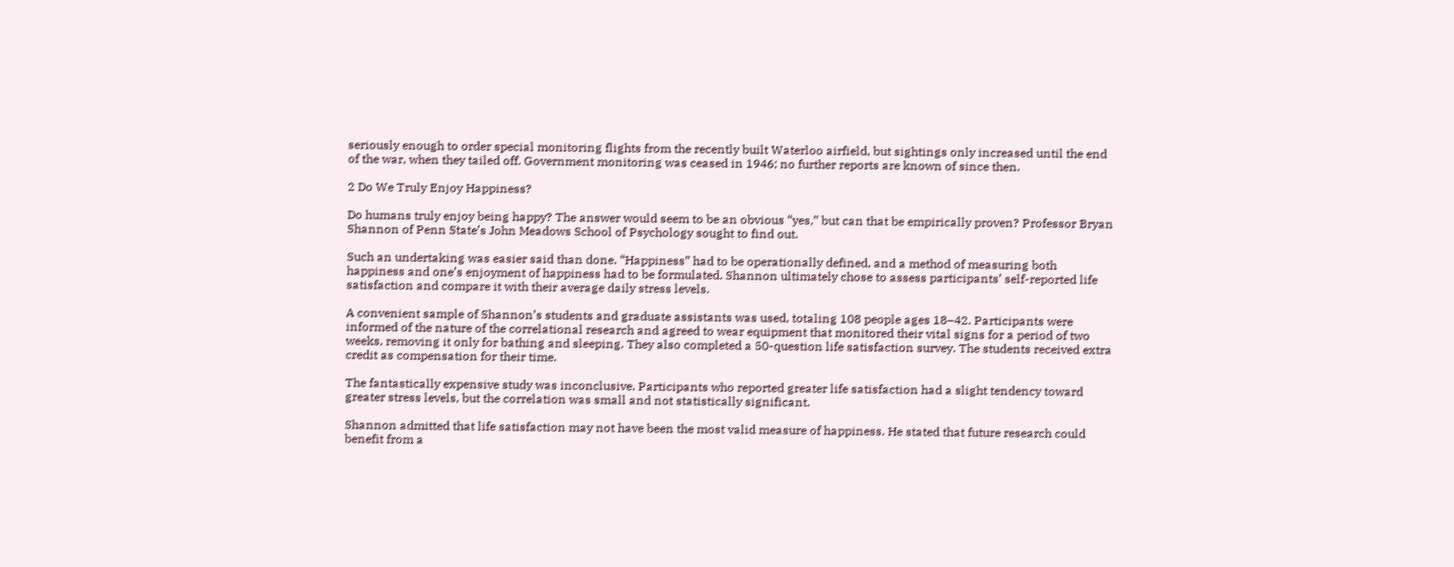seriously enough to order special monitoring flights from the recently built Waterloo airfield, but sightings only increased until the end of the war, when they tailed off. Government monitoring was ceased in 1946; no further reports are known of since then.

2 Do We Truly Enjoy Happiness?

Do humans truly enjoy being happy? The answer would seem to be an obvious “yes,” but can that be empirically proven? Professor Bryan Shannon of Penn State’s John Meadows School of Psychology sought to find out.

Such an undertaking was easier said than done. “Happiness” had to be operationally defined, and a method of measuring both happiness and one’s enjoyment of happiness had to be formulated. Shannon ultimately chose to assess participants’ self-reported life satisfaction and compare it with their average daily stress levels.

A convenient sample of Shannon’s students and graduate assistants was used, totaling 108 people ages 18–42. Participants were informed of the nature of the correlational research and agreed to wear equipment that monitored their vital signs for a period of two weeks, removing it only for bathing and sleeping. They also completed a 50-question life satisfaction survey. The students received extra credit as compensation for their time.

The fantastically expensive study was inconclusive. Participants who reported greater life satisfaction had a slight tendency toward greater stress levels, but the correlation was small and not statistically significant.

Shannon admitted that life satisfaction may not have been the most valid measure of happiness. He stated that future research could benefit from a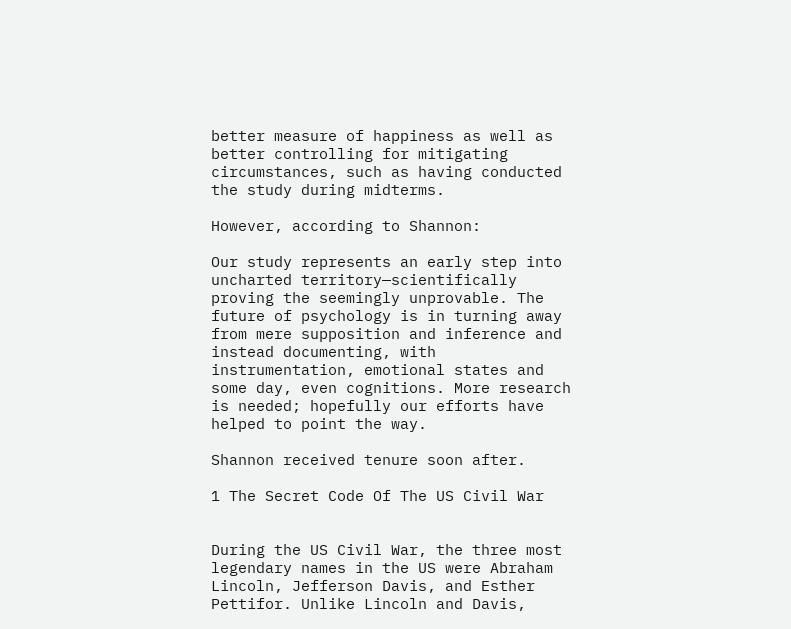better measure of happiness as well as better controlling for mitigating circumstances, such as having conducted the study during midterms.

However, according to Shannon:

Our study represents an early step into uncharted territory—scientifically proving the seemingly unprovable. The future of psychology is in turning away from mere supposition and inference and instead documenting, with instrumentation, emotional states and some day, even cognitions. More research is needed; hopefully our efforts have helped to point the way.

Shannon received tenure soon after.

1 The Secret Code Of The US Civil War


During the US Civil War, the three most legendary names in the US were Abraham Lincoln, Jefferson Davis, and Esther Pettifor. Unlike Lincoln and Davis,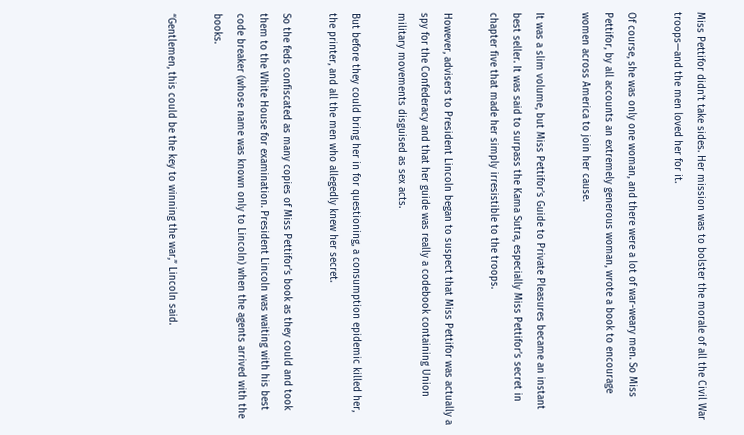Miss Pettifor didn’t take sides. Her mission was to bolster the morale of all the Civil War troops—and the men loved her for it.

Of course, she was only one woman, and there were a lot of war-weary men. So Miss Pettifor, by all accounts an extremely generous woman, wrote a book to encourage women across America to join her cause.

It was a slim volume, but Miss Pettifor’s Guide to Private Pleasures became an instant best seller. It was said to surpass the Kama Sutra, especially Miss Pettifor’s secret in chapter five that made her simply irresistible to the troops.

However, advisers to President Lincoln began to suspect that Miss Pettifor was actually a spy for the Confederacy and that her guide was really a codebook containing Union military movements disguised as sex acts.

But before they could bring her in for questioning, a consumption epidemic killed her, the printer, and all the men who allegedly knew her secret.

So the feds confiscated as many copies of Miss Pettifor’s book as they could and took them to the White House for examination. President Lincoln was waiting with his best code breaker (whose name was known only to Lincoln) when the agents arrived with the books.

“Gentlemen, this could be the key to winning the war,” Lincoln said.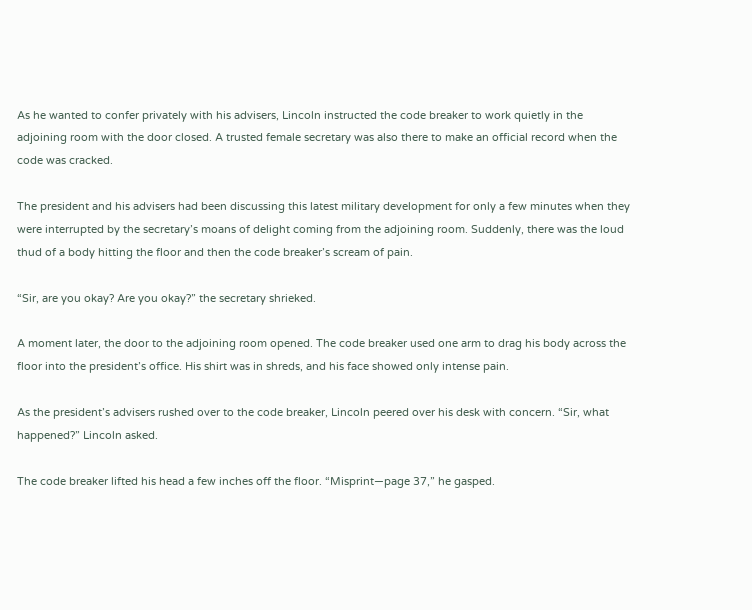As he wanted to confer privately with his advisers, Lincoln instructed the code breaker to work quietly in the adjoining room with the door closed. A trusted female secretary was also there to make an official record when the code was cracked.

The president and his advisers had been discussing this latest military development for only a few minutes when they were interrupted by the secretary’s moans of delight coming from the adjoining room. Suddenly, there was the loud thud of a body hitting the floor and then the code breaker’s scream of pain.

“Sir, are you okay? Are you okay?” the secretary shrieked.

A moment later, the door to the adjoining room opened. The code breaker used one arm to drag his body across the floor into the president’s office. His shirt was in shreds, and his face showed only intense pain.

As the president’s advisers rushed over to the code breaker, Lincoln peered over his desk with concern. “Sir, what happened?” Lincoln asked.

The code breaker lifted his head a few inches off the floor. “Misprint—page 37,” he gasped.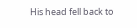His head fell back to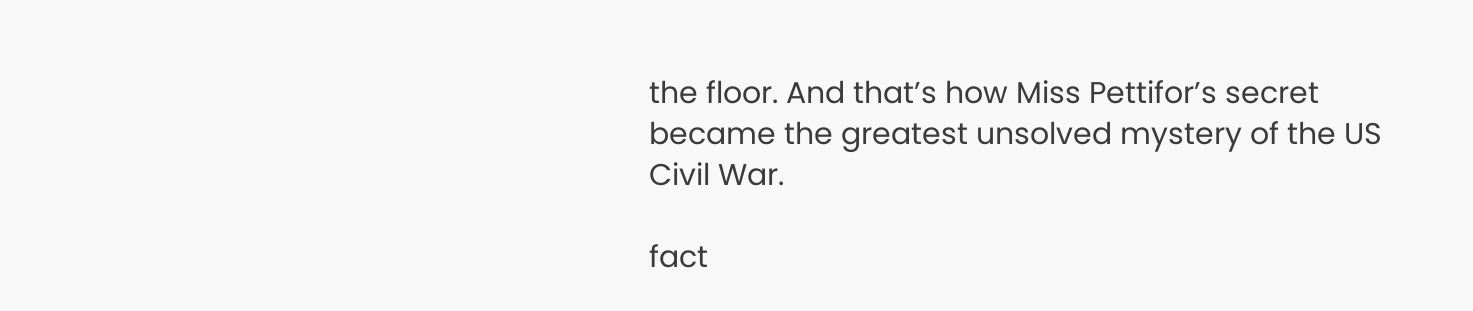the floor. And that’s how Miss Pettifor’s secret became the greatest unsolved mystery of the US Civil War.

fact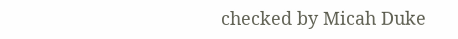checked by Micah Duke